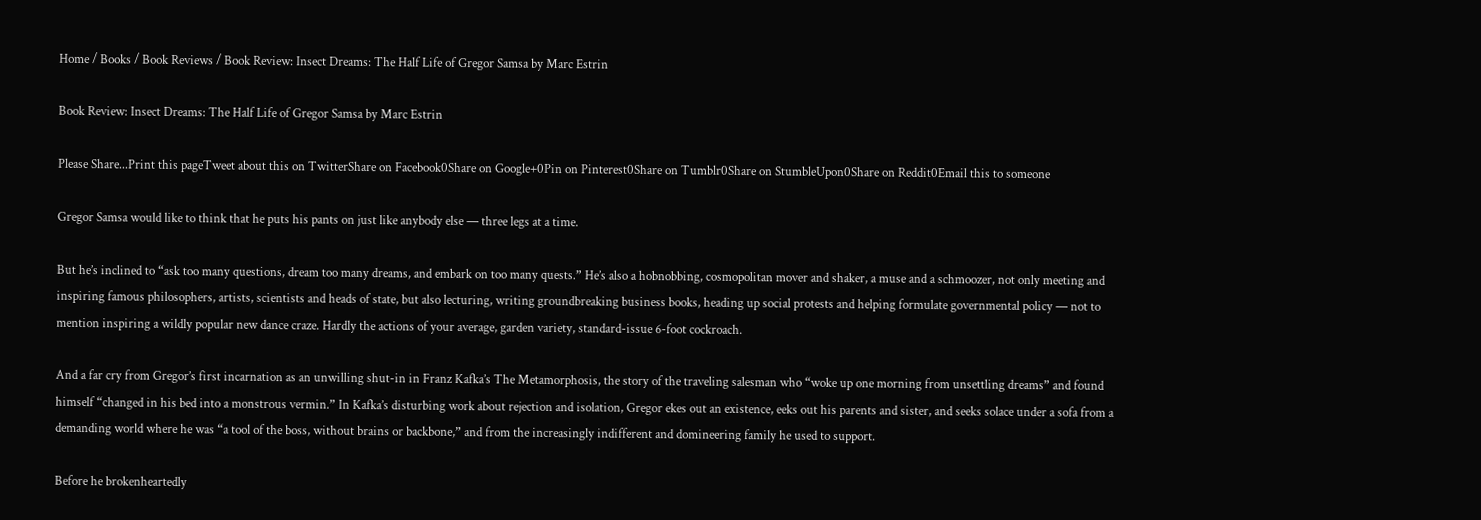Home / Books / Book Reviews / Book Review: Insect Dreams: The Half Life of Gregor Samsa by Marc Estrin

Book Review: Insect Dreams: The Half Life of Gregor Samsa by Marc Estrin

Please Share...Print this pageTweet about this on TwitterShare on Facebook0Share on Google+0Pin on Pinterest0Share on Tumblr0Share on StumbleUpon0Share on Reddit0Email this to someone

Gregor Samsa would like to think that he puts his pants on just like anybody else — three legs at a time.

But he’s inclined to “ask too many questions, dream too many dreams, and embark on too many quests.” He’s also a hobnobbing, cosmopolitan mover and shaker, a muse and a schmoozer, not only meeting and inspiring famous philosophers, artists, scientists and heads of state, but also lecturing, writing groundbreaking business books, heading up social protests and helping formulate governmental policy — not to mention inspiring a wildly popular new dance craze. Hardly the actions of your average, garden variety, standard-issue 6-foot cockroach.

And a far cry from Gregor’s first incarnation as an unwilling shut-in in Franz Kafka’s The Metamorphosis, the story of the traveling salesman who “woke up one morning from unsettling dreams” and found himself “changed in his bed into a monstrous vermin.” In Kafka’s disturbing work about rejection and isolation, Gregor ekes out an existence, eeks out his parents and sister, and seeks solace under a sofa from a demanding world where he was “a tool of the boss, without brains or backbone,” and from the increasingly indifferent and domineering family he used to support.

Before he brokenheartedly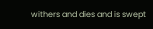withers and dies and is swept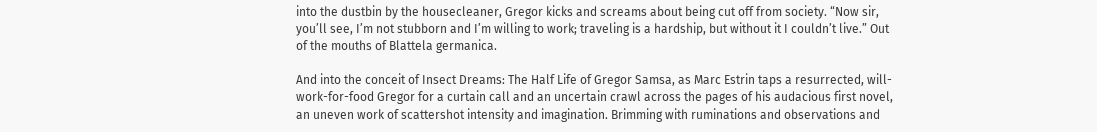into the dustbin by the housecleaner, Gregor kicks and screams about being cut off from society. “Now sir, you’ll see, I’m not stubborn and I’m willing to work; traveling is a hardship, but without it I couldn’t live.” Out of the mouths of Blattela germanica.

And into the conceit of Insect Dreams: The Half Life of Gregor Samsa, as Marc Estrin taps a resurrected, will-work-for-food Gregor for a curtain call and an uncertain crawl across the pages of his audacious first novel, an uneven work of scattershot intensity and imagination. Brimming with ruminations and observations and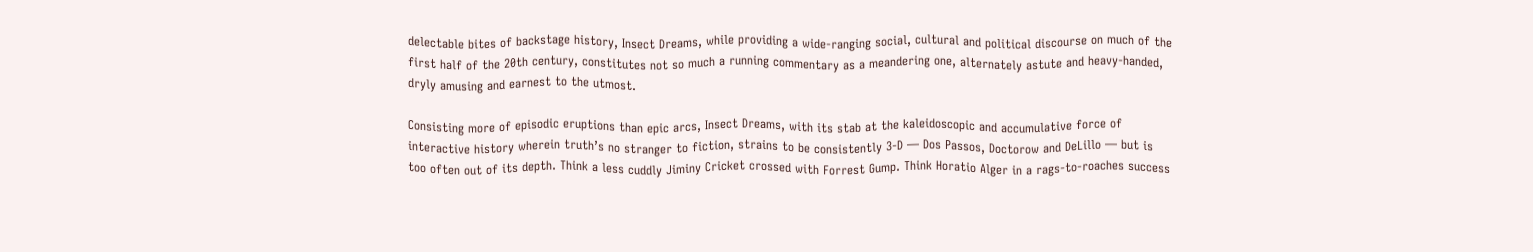delectable bites of backstage history, Insect Dreams, while providing a wide-ranging social, cultural and political discourse on much of the first half of the 20th century, constitutes not so much a running commentary as a meandering one, alternately astute and heavy-handed, dryly amusing and earnest to the utmost.

Consisting more of episodic eruptions than epic arcs, Insect Dreams, with its stab at the kaleidoscopic and accumulative force of interactive history wherein truth’s no stranger to fiction, strains to be consistently 3-D — Dos Passos, Doctorow and DeLillo — but is too often out of its depth. Think a less cuddly Jiminy Cricket crossed with Forrest Gump. Think Horatio Alger in a rags-to-roaches success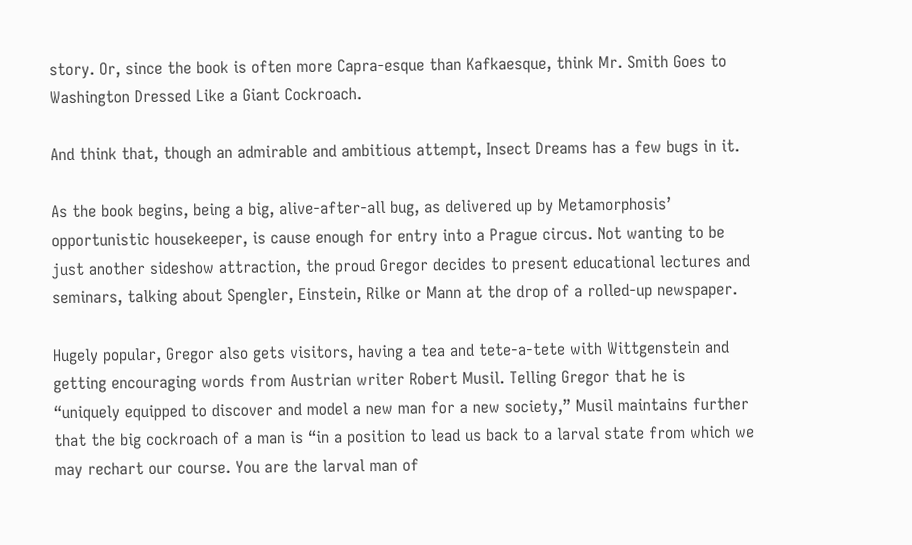story. Or, since the book is often more Capra-esque than Kafkaesque, think Mr. Smith Goes to Washington Dressed Like a Giant Cockroach.

And think that, though an admirable and ambitious attempt, Insect Dreams has a few bugs in it.

As the book begins, being a big, alive-after-all bug, as delivered up by Metamorphosis’ opportunistic housekeeper, is cause enough for entry into a Prague circus. Not wanting to be just another sideshow attraction, the proud Gregor decides to present educational lectures and seminars, talking about Spengler, Einstein, Rilke or Mann at the drop of a rolled-up newspaper.

Hugely popular, Gregor also gets visitors, having a tea and tete-a-tete with Wittgenstein and getting encouraging words from Austrian writer Robert Musil. Telling Gregor that he is “uniquely equipped to discover and model a new man for a new society,” Musil maintains further that the big cockroach of a man is “in a position to lead us back to a larval state from which we may rechart our course. You are the larval man of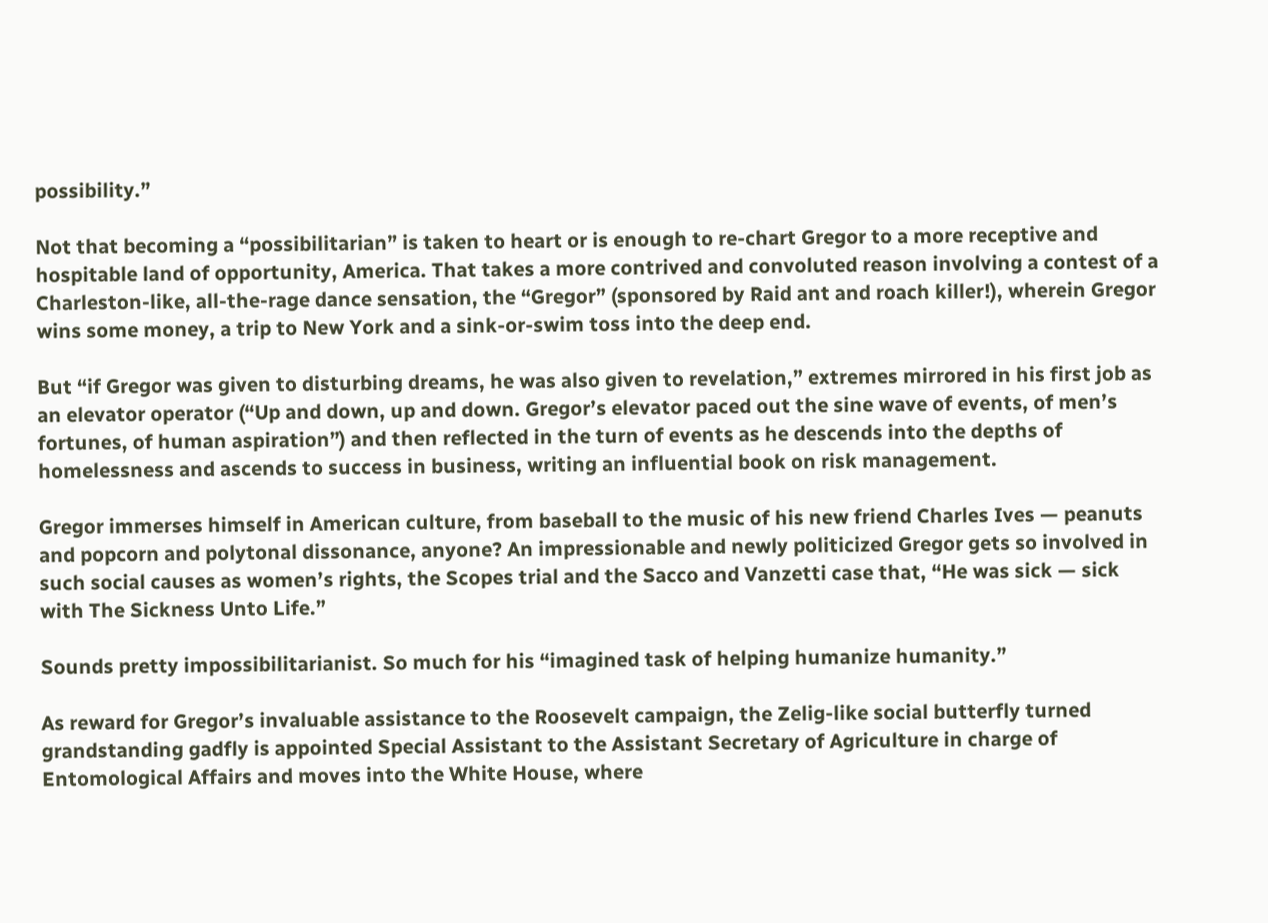possibility.”

Not that becoming a “possibilitarian” is taken to heart or is enough to re-chart Gregor to a more receptive and hospitable land of opportunity, America. That takes a more contrived and convoluted reason involving a contest of a Charleston-like, all-the-rage dance sensation, the “Gregor” (sponsored by Raid ant and roach killer!), wherein Gregor wins some money, a trip to New York and a sink-or-swim toss into the deep end.

But “if Gregor was given to disturbing dreams, he was also given to revelation,” extremes mirrored in his first job as an elevator operator (“Up and down, up and down. Gregor’s elevator paced out the sine wave of events, of men’s fortunes, of human aspiration”) and then reflected in the turn of events as he descends into the depths of homelessness and ascends to success in business, writing an influential book on risk management.

Gregor immerses himself in American culture, from baseball to the music of his new friend Charles Ives — peanuts and popcorn and polytonal dissonance, anyone? An impressionable and newly politicized Gregor gets so involved in such social causes as women’s rights, the Scopes trial and the Sacco and Vanzetti case that, “He was sick — sick with The Sickness Unto Life.”

Sounds pretty impossibilitarianist. So much for his “imagined task of helping humanize humanity.”

As reward for Gregor’s invaluable assistance to the Roosevelt campaign, the Zelig-like social butterfly turned grandstanding gadfly is appointed Special Assistant to the Assistant Secretary of Agriculture in charge of Entomological Affairs and moves into the White House, where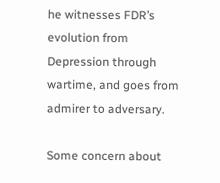he witnesses FDR’s evolution from Depression through wartime, and goes from admirer to adversary.

Some concern about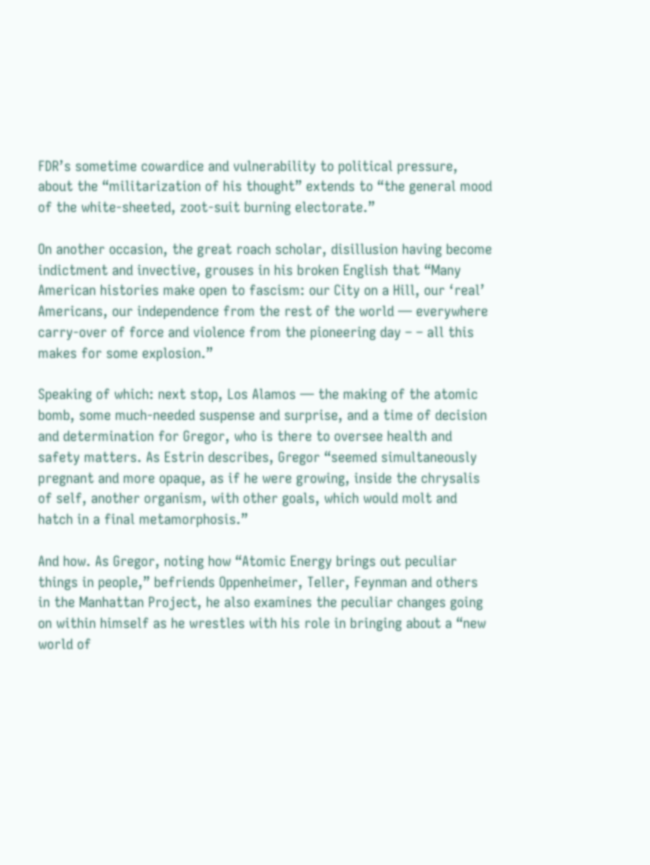FDR’s sometime cowardice and vulnerability to political pressure, about the “militarization of his thought” extends to “the general mood of the white-sheeted, zoot-suit burning electorate.”

On another occasion, the great roach scholar, disillusion having become indictment and invective, grouses in his broken English that “Many American histories make open to fascism: our City on a Hill, our ‘real’ Americans, our independence from the rest of the world — everywhere carry-over of force and violence from the pioneering day – – all this makes for some explosion.”

Speaking of which: next stop, Los Alamos — the making of the atomic bomb, some much-needed suspense and surprise, and a time of decision and determination for Gregor, who is there to oversee health and safety matters. As Estrin describes, Gregor “seemed simultaneously pregnant and more opaque, as if he were growing, inside the chrysalis of self, another organism, with other goals, which would molt and hatch in a final metamorphosis.”

And how. As Gregor, noting how “Atomic Energy brings out peculiar things in people,” befriends Oppenheimer, Teller, Feynman and others in the Manhattan Project, he also examines the peculiar changes going on within himself as he wrestles with his role in bringing about a “new world of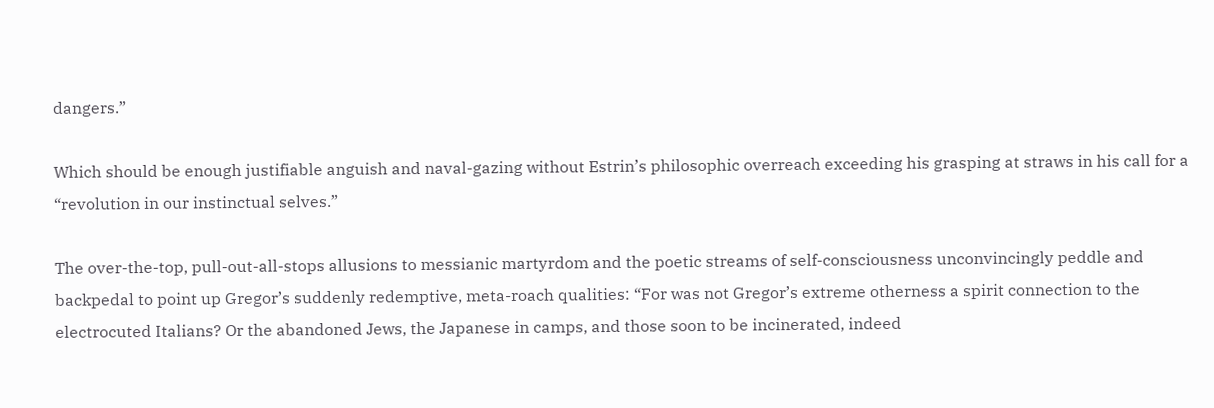dangers.”

Which should be enough justifiable anguish and naval-gazing without Estrin’s philosophic overreach exceeding his grasping at straws in his call for a “revolution in our instinctual selves.”

The over-the-top, pull-out-all-stops allusions to messianic martyrdom and the poetic streams of self-consciousness unconvincingly peddle and backpedal to point up Gregor’s suddenly redemptive, meta-roach qualities: “For was not Gregor’s extreme otherness a spirit connection to the electrocuted Italians? Or the abandoned Jews, the Japanese in camps, and those soon to be incinerated, indeed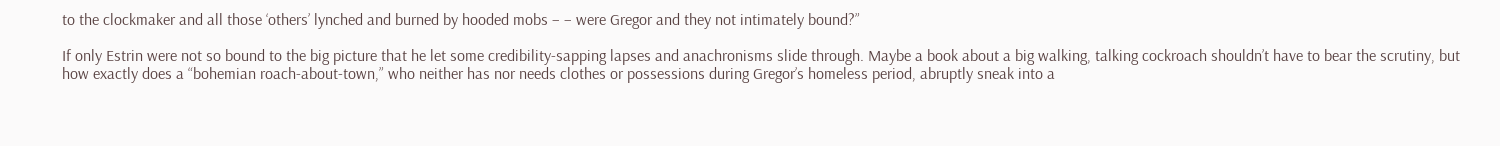to the clockmaker and all those ‘others’ lynched and burned by hooded mobs – – were Gregor and they not intimately bound?”

If only Estrin were not so bound to the big picture that he let some credibility-sapping lapses and anachronisms slide through. Maybe a book about a big walking, talking cockroach shouldn’t have to bear the scrutiny, but how exactly does a “bohemian roach-about-town,” who neither has nor needs clothes or possessions during Gregor’s homeless period, abruptly sneak into a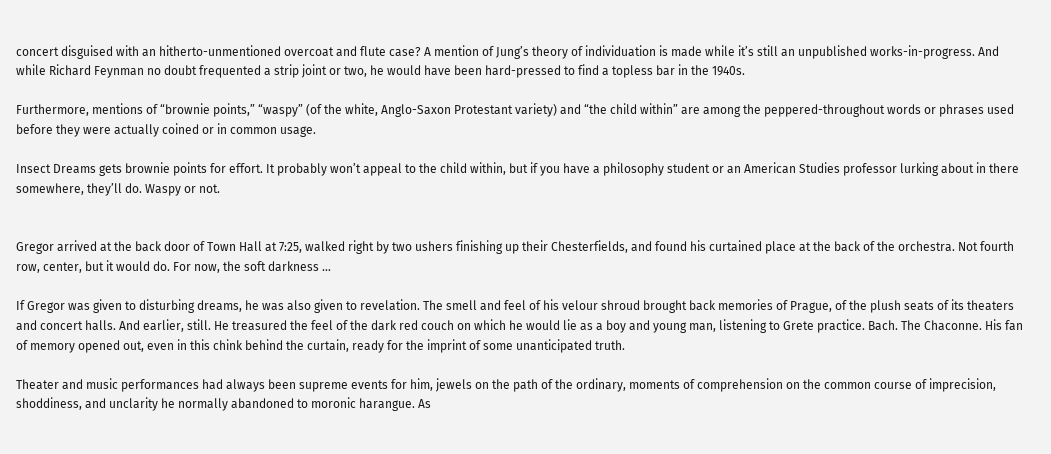concert disguised with an hitherto-unmentioned overcoat and flute case? A mention of Jung’s theory of individuation is made while it’s still an unpublished works-in-progress. And while Richard Feynman no doubt frequented a strip joint or two, he would have been hard-pressed to find a topless bar in the 1940s.

Furthermore, mentions of “brownie points,” “waspy” (of the white, Anglo-Saxon Protestant variety) and “the child within” are among the peppered-throughout words or phrases used before they were actually coined or in common usage.

Insect Dreams gets brownie points for effort. It probably won’t appeal to the child within, but if you have a philosophy student or an American Studies professor lurking about in there somewhere, they’ll do. Waspy or not.


Gregor arrived at the back door of Town Hall at 7:25, walked right by two ushers finishing up their Chesterfields, and found his curtained place at the back of the orchestra. Not fourth row, center, but it would do. For now, the soft darkness …

If Gregor was given to disturbing dreams, he was also given to revelation. The smell and feel of his velour shroud brought back memories of Prague, of the plush seats of its theaters and concert halls. And earlier, still. He treasured the feel of the dark red couch on which he would lie as a boy and young man, listening to Grete practice. Bach. The Chaconne. His fan of memory opened out, even in this chink behind the curtain, ready for the imprint of some unanticipated truth.

Theater and music performances had always been supreme events for him, jewels on the path of the ordinary, moments of comprehension on the common course of imprecision, shoddiness, and unclarity he normally abandoned to moronic harangue. As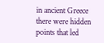in ancient Greece there were hidden points that led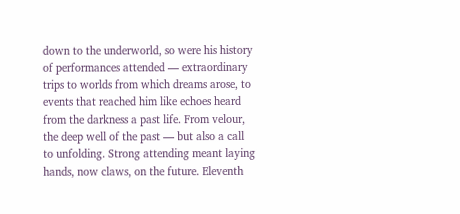down to the underworld, so were his history of performances attended — extraordinary trips to worlds from which dreams arose, to events that reached him like echoes heard from the darkness a past life. From velour, the deep well of the past — but also a call to unfolding. Strong attending meant laying hands, now claws, on the future. Eleventh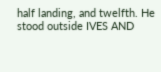half landing, and twelfth. He stood outside IVES AND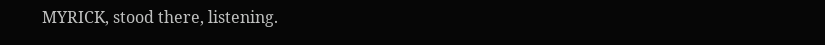MYRICK, stood there, listening.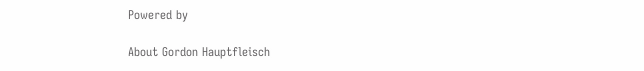Powered by

About Gordon Hauptfleisch